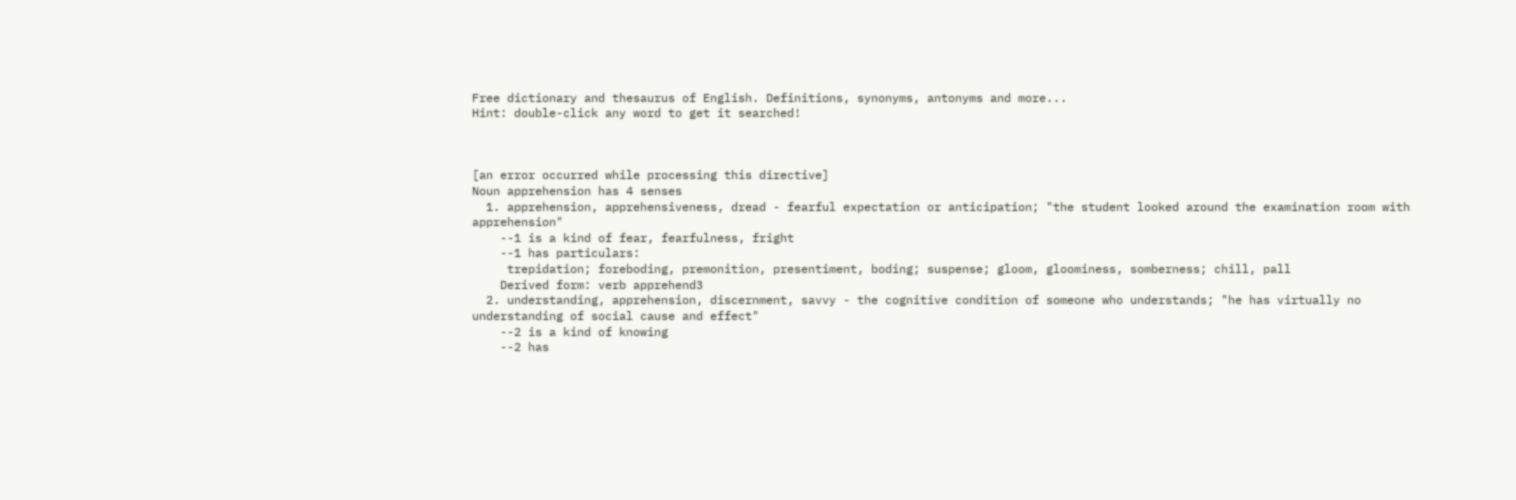Free dictionary and thesaurus of English. Definitions, synonyms, antonyms and more...
Hint: double-click any word to get it searched!



[an error occurred while processing this directive]
Noun apprehension has 4 senses
  1. apprehension, apprehensiveness, dread - fearful expectation or anticipation; "the student looked around the examination room with apprehension"
    --1 is a kind of fear, fearfulness, fright
    --1 has particulars:
     trepidation; foreboding, premonition, presentiment, boding; suspense; gloom, gloominess, somberness; chill, pall
    Derived form: verb apprehend3
  2. understanding, apprehension, discernment, savvy - the cognitive condition of someone who understands; "he has virtually no understanding of social cause and effect"
    --2 is a kind of knowing
    --2 has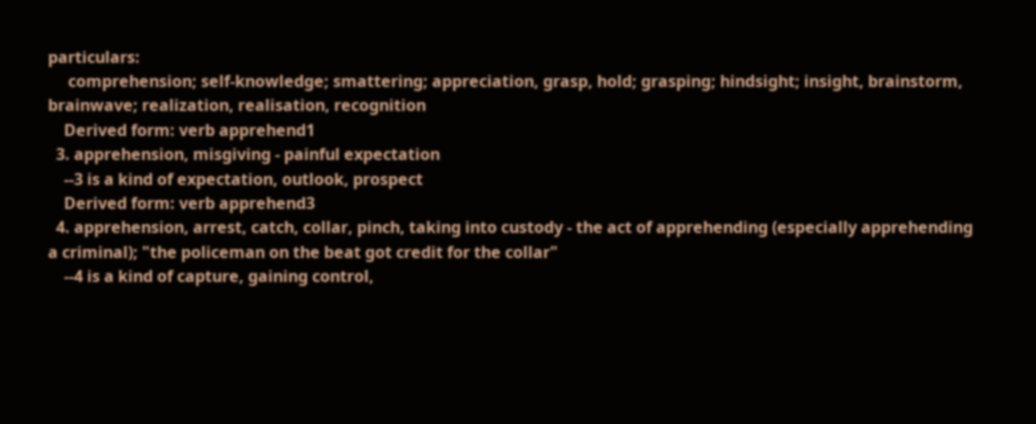particulars:
     comprehension; self-knowledge; smattering; appreciation, grasp, hold; grasping; hindsight; insight, brainstorm, brainwave; realization, realisation, recognition
    Derived form: verb apprehend1
  3. apprehension, misgiving - painful expectation
    --3 is a kind of expectation, outlook, prospect
    Derived form: verb apprehend3
  4. apprehension, arrest, catch, collar, pinch, taking into custody - the act of apprehending (especially apprehending a criminal); "the policeman on the beat got credit for the collar"
    --4 is a kind of capture, gaining control,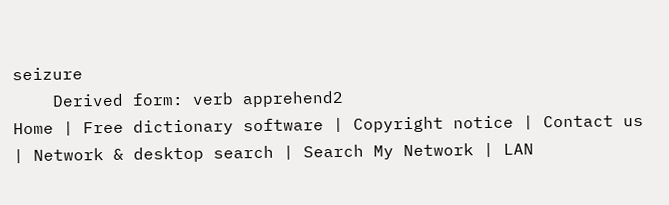seizure
    Derived form: verb apprehend2
Home | Free dictionary software | Copyright notice | Contact us | Network & desktop search | Search My Network | LAN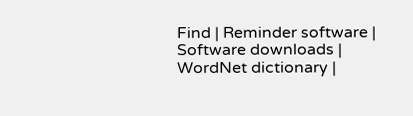Find | Reminder software | Software downloads | WordNet dictionary |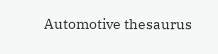Automotive thesaurus